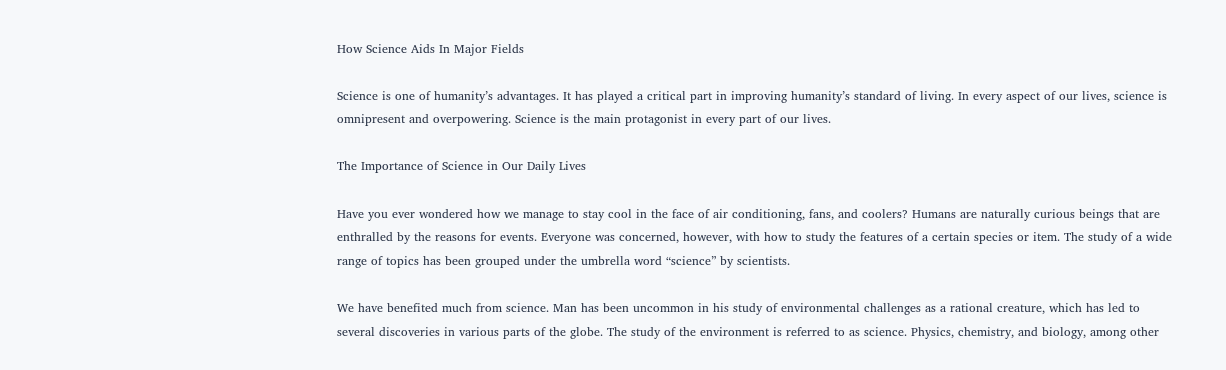How Science Aids In Major Fields

Science is one of humanity’s advantages. It has played a critical part in improving humanity’s standard of living. In every aspect of our lives, science is omnipresent and overpowering. Science is the main protagonist in every part of our lives.

The Importance of Science in Our Daily Lives

Have you ever wondered how we manage to stay cool in the face of air conditioning, fans, and coolers? Humans are naturally curious beings that are enthralled by the reasons for events. Everyone was concerned, however, with how to study the features of a certain species or item. The study of a wide range of topics has been grouped under the umbrella word “science” by scientists.

We have benefited much from science. Man has been uncommon in his study of environmental challenges as a rational creature, which has led to several discoveries in various parts of the globe. The study of the environment is referred to as science. Physics, chemistry, and biology, among other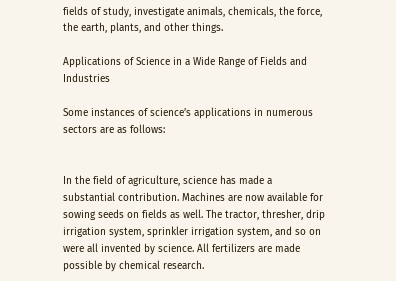fields of study, investigate animals, chemicals, the force, the earth, plants, and other things.

Applications of Science in a Wide Range of Fields and Industries

Some instances of science’s applications in numerous sectors are as follows:


In the field of agriculture, science has made a substantial contribution. Machines are now available for sowing seeds on fields as well. The tractor, thresher, drip irrigation system, sprinkler irrigation system, and so on were all invented by science. All fertilizers are made possible by chemical research.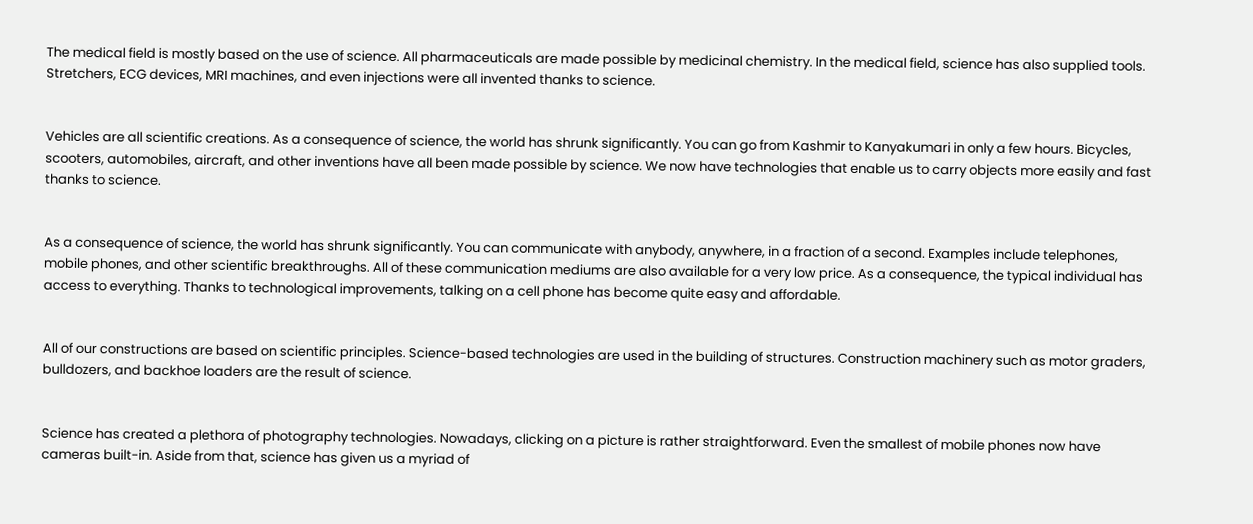The medical field is mostly based on the use of science. All pharmaceuticals are made possible by medicinal chemistry. In the medical field, science has also supplied tools. Stretchers, ECG devices, MRI machines, and even injections were all invented thanks to science.


Vehicles are all scientific creations. As a consequence of science, the world has shrunk significantly. You can go from Kashmir to Kanyakumari in only a few hours. Bicycles, scooters, automobiles, aircraft, and other inventions have all been made possible by science. We now have technologies that enable us to carry objects more easily and fast thanks to science.


As a consequence of science, the world has shrunk significantly. You can communicate with anybody, anywhere, in a fraction of a second. Examples include telephones, mobile phones, and other scientific breakthroughs. All of these communication mediums are also available for a very low price. As a consequence, the typical individual has access to everything. Thanks to technological improvements, talking on a cell phone has become quite easy and affordable.


All of our constructions are based on scientific principles. Science-based technologies are used in the building of structures. Construction machinery such as motor graders, bulldozers, and backhoe loaders are the result of science.


Science has created a plethora of photography technologies. Nowadays, clicking on a picture is rather straightforward. Even the smallest of mobile phones now have cameras built-in. Aside from that, science has given us a myriad of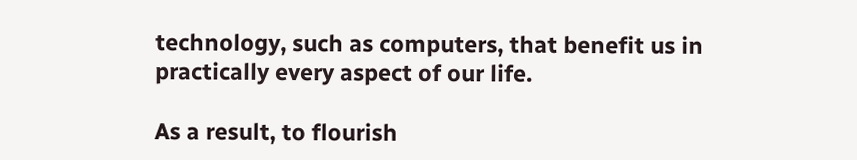technology, such as computers, that benefit us in practically every aspect of our life.

As a result, to flourish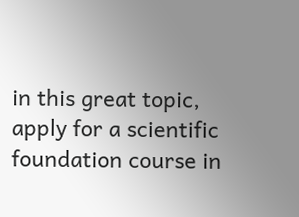in this great topic, apply for a scientific foundation course in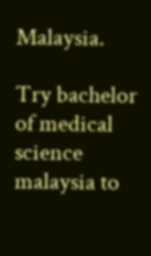Malaysia.

Try bachelor of medical science malaysia to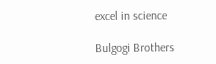excel in science

Bulgogi Brothers